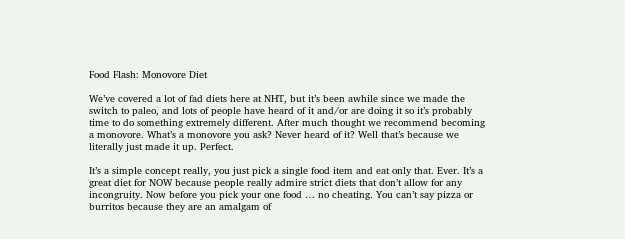Food Flash: Monovore Diet

We’ve covered a lot of fad diets here at NHT, but it’s been awhile since we made the switch to paleo, and lots of people have heard of it and/or are doing it so it’s probably time to do something extremely different. After much thought we recommend becoming a monovore. What’s a monovore you ask? Never heard of it? Well that’s because we literally just made it up. Perfect.

It’s a simple concept really, you just pick a single food item and eat only that. Ever. It’s a great diet for NOW because people really admire strict diets that don’t allow for any incongruity. Now before you pick your one food … no cheating. You can’t say pizza or burritos because they are an amalgam of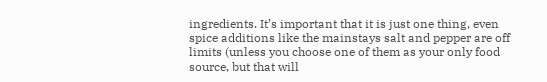ingredients. It’s important that it is just one thing, even spice additions like the mainstays salt and pepper are off limits (unless you choose one of them as your only food source, but that will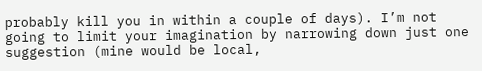probably kill you in within a couple of days). I’m not going to limit your imagination by narrowing down just one suggestion (mine would be local,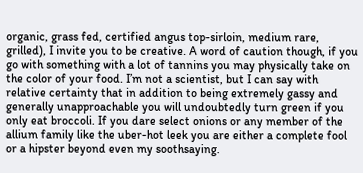organic, grass fed, certified angus top-sirloin, medium rare, grilled), I invite you to be creative. A word of caution though, if you go with something with a lot of tannins you may physically take on the color of your food. I’m not a scientist, but I can say with relative certainty that in addition to being extremely gassy and generally unapproachable you will undoubtedly turn green if you only eat broccoli. If you dare select onions or any member of the allium family like the uber-hot leek you are either a complete fool or a hipster beyond even my soothsaying.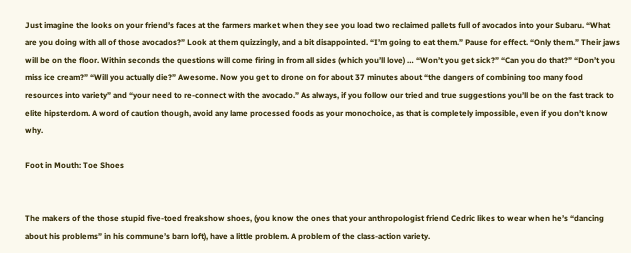Just imagine the looks on your friend’s faces at the farmers market when they see you load two reclaimed pallets full of avocados into your Subaru. “What are you doing with all of those avocados?” Look at them quizzingly, and a bit disappointed. “I’m going to eat them.” Pause for effect. “Only them.” Their jaws will be on the floor. Within seconds the questions will come firing in from all sides (which you’ll love) … “Won’t you get sick?” “Can you do that?” “Don’t you miss ice cream?” “Will you actually die?” Awesome. Now you get to drone on for about 37 minutes about “the dangers of combining too many food resources into variety” and “your need to re-connect with the avocado.” As always, if you follow our tried and true suggestions you’ll be on the fast track to elite hipsterdom. A word of caution though, avoid any lame processed foods as your monochoice, as that is completely impossible, even if you don’t know why.

Foot in Mouth: Toe Shoes


The makers of the those stupid five-toed freakshow shoes, (you know the ones that your anthropologist friend Cedric likes to wear when he’s “dancing about his problems” in his commune’s barn loft), have a little problem. A problem of the class-action variety.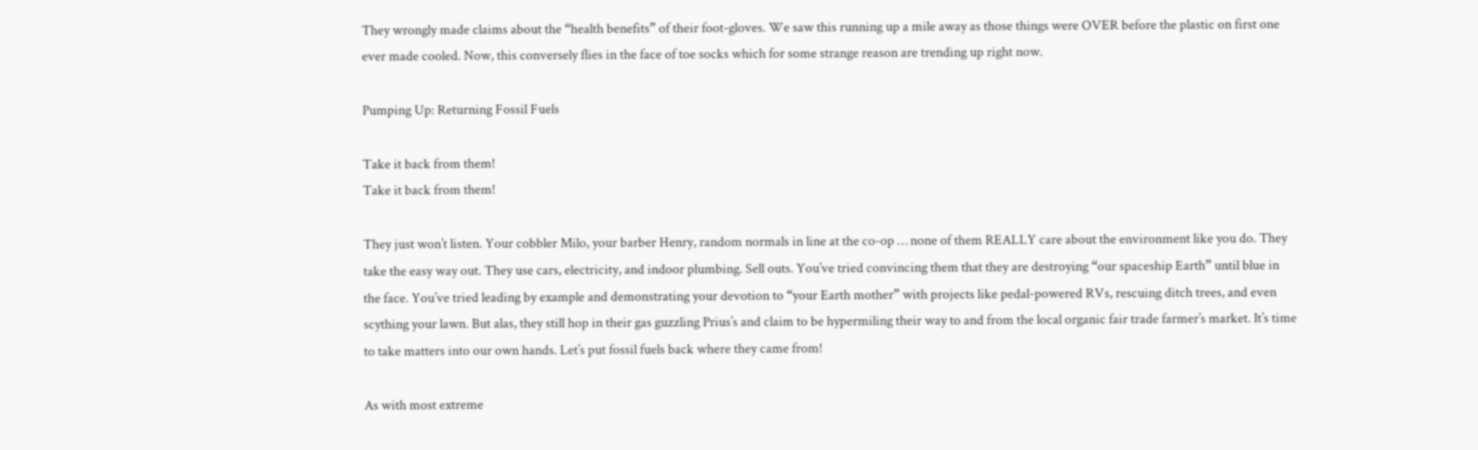They wrongly made claims about the “health benefits” of their foot-gloves. We saw this running up a mile away as those things were OVER before the plastic on first one ever made cooled. Now, this conversely flies in the face of toe socks which for some strange reason are trending up right now.

Pumping Up: Returning Fossil Fuels

Take it back from them!
Take it back from them!

They just won’t listen. Your cobbler Milo, your barber Henry, random normals in line at the co-op … none of them REALLY care about the environment like you do. They take the easy way out. They use cars, electricity, and indoor plumbing. Sell outs. You’ve tried convincing them that they are destroying “our spaceship Earth” until blue in the face. You’ve tried leading by example and demonstrating your devotion to “your Earth mother” with projects like pedal-powered RVs, rescuing ditch trees, and even scything your lawn. But alas, they still hop in their gas guzzling Prius’s and claim to be hypermiling their way to and from the local organic fair trade farmer’s market. It’s time to take matters into our own hands. Let’s put fossil fuels back where they came from!

As with most extreme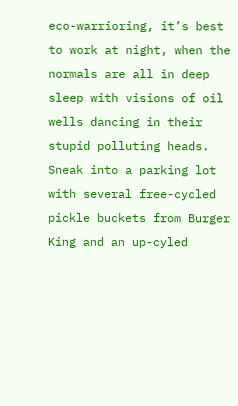eco-warrioring, it’s best to work at night, when the normals are all in deep sleep with visions of oil wells dancing in their stupid polluting heads. Sneak into a parking lot with several free-cycled pickle buckets from Burger King and an up-cyled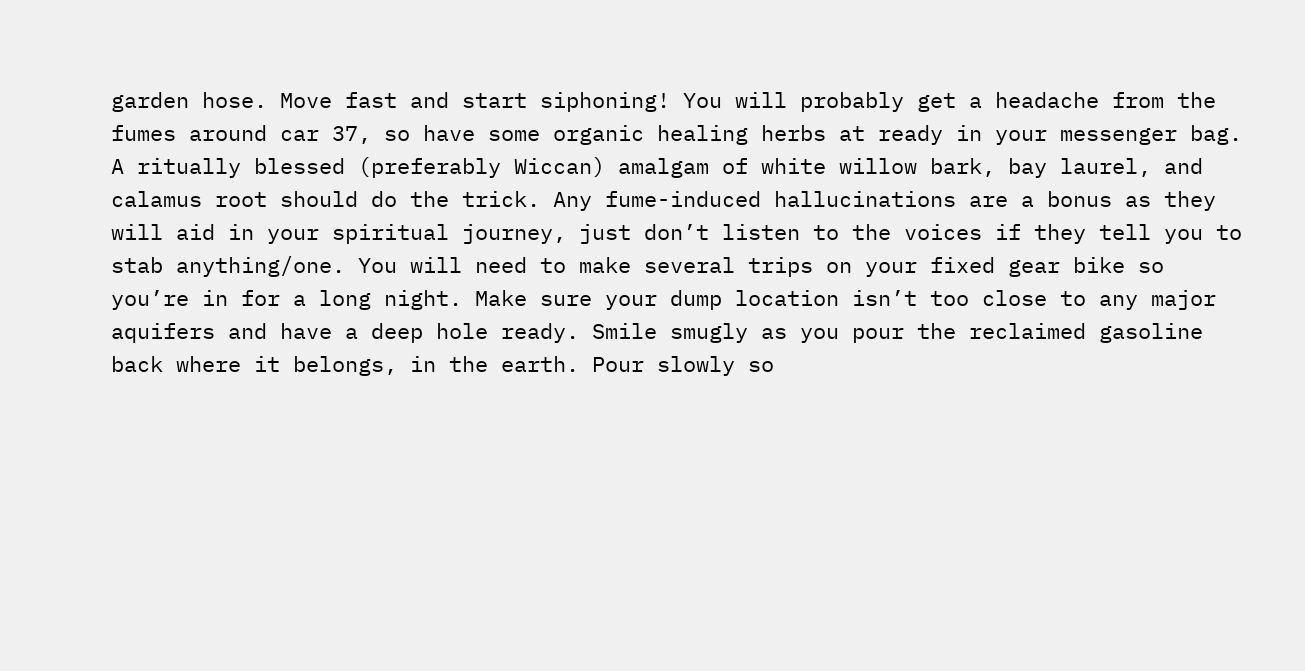garden hose. Move fast and start siphoning! You will probably get a headache from the fumes around car 37, so have some organic healing herbs at ready in your messenger bag. A ritually blessed (preferably Wiccan) amalgam of white willow bark, bay laurel, and calamus root should do the trick. Any fume-induced hallucinations are a bonus as they will aid in your spiritual journey, just don’t listen to the voices if they tell you to stab anything/one. You will need to make several trips on your fixed gear bike so you’re in for a long night. Make sure your dump location isn’t too close to any major aquifers and have a deep hole ready. Smile smugly as you pour the reclaimed gasoline back where it belongs, in the earth. Pour slowly so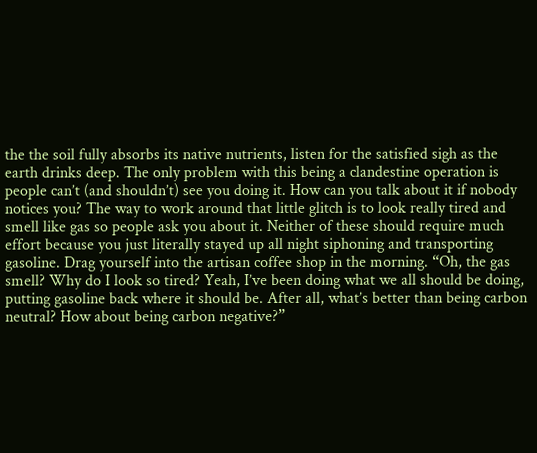the the soil fully absorbs its native nutrients, listen for the satisfied sigh as the earth drinks deep. The only problem with this being a clandestine operation is people can’t (and shouldn’t) see you doing it. How can you talk about it if nobody notices you? The way to work around that little glitch is to look really tired and smell like gas so people ask you about it. Neither of these should require much effort because you just literally stayed up all night siphoning and transporting gasoline. Drag yourself into the artisan coffee shop in the morning. “Oh, the gas smell? Why do I look so tired? Yeah, I’ve been doing what we all should be doing, putting gasoline back where it should be. After all, what’s better than being carbon neutral? How about being carbon negative?”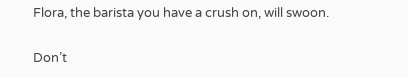Flora, the barista you have a crush on, will swoon.

Don’t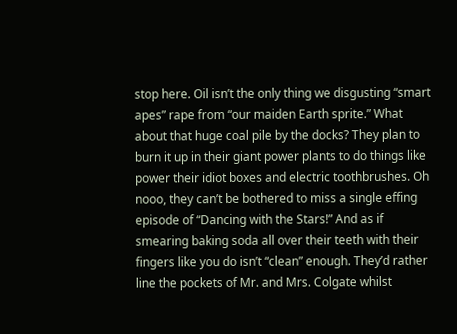stop here. Oil isn’t the only thing we disgusting “smart apes” rape from “our maiden Earth sprite.” What about that huge coal pile by the docks? They plan to burn it up in their giant power plants to do things like power their idiot boxes and electric toothbrushes. Oh nooo, they can’t be bothered to miss a single effing episode of “Dancing with the Stars!” And as if smearing baking soda all over their teeth with their fingers like you do isn’t “clean” enough. They’d rather line the pockets of Mr. and Mrs. Colgate whilst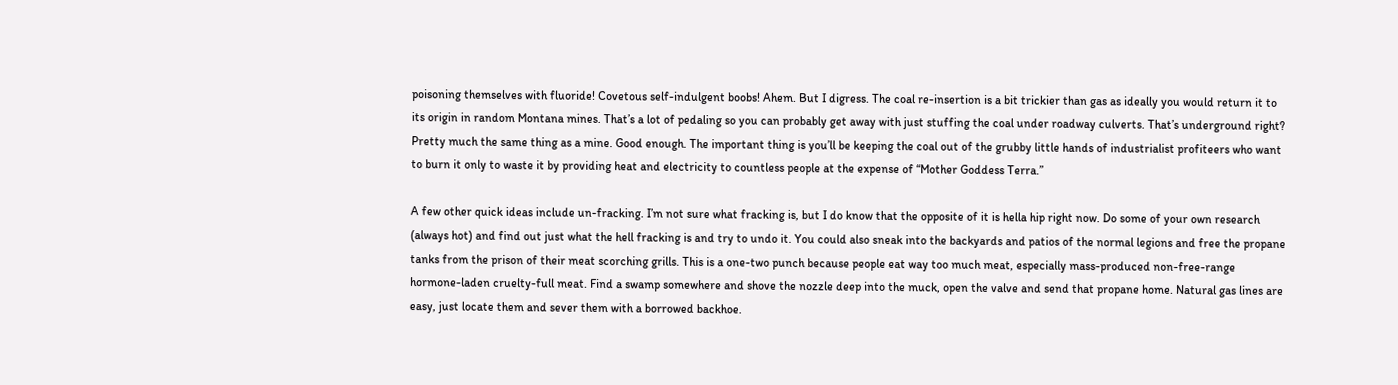poisoning themselves with fluoride! Covetous self-indulgent boobs! Ahem. But I digress. The coal re-insertion is a bit trickier than gas as ideally you would return it to its origin in random Montana mines. That’s a lot of pedaling so you can probably get away with just stuffing the coal under roadway culverts. That’s underground right? Pretty much the same thing as a mine. Good enough. The important thing is you’ll be keeping the coal out of the grubby little hands of industrialist profiteers who want to burn it only to waste it by providing heat and electricity to countless people at the expense of “Mother Goddess Terra.”

A few other quick ideas include un-fracking. I’m not sure what fracking is, but I do know that the opposite of it is hella hip right now. Do some of your own research (always hot) and find out just what the hell fracking is and try to undo it. You could also sneak into the backyards and patios of the normal legions and free the propane tanks from the prison of their meat scorching grills. This is a one-two punch because people eat way too much meat, especially mass-produced non-free-range hormone-laden cruelty-full meat. Find a swamp somewhere and shove the nozzle deep into the muck, open the valve and send that propane home. Natural gas lines are easy, just locate them and sever them with a borrowed backhoe.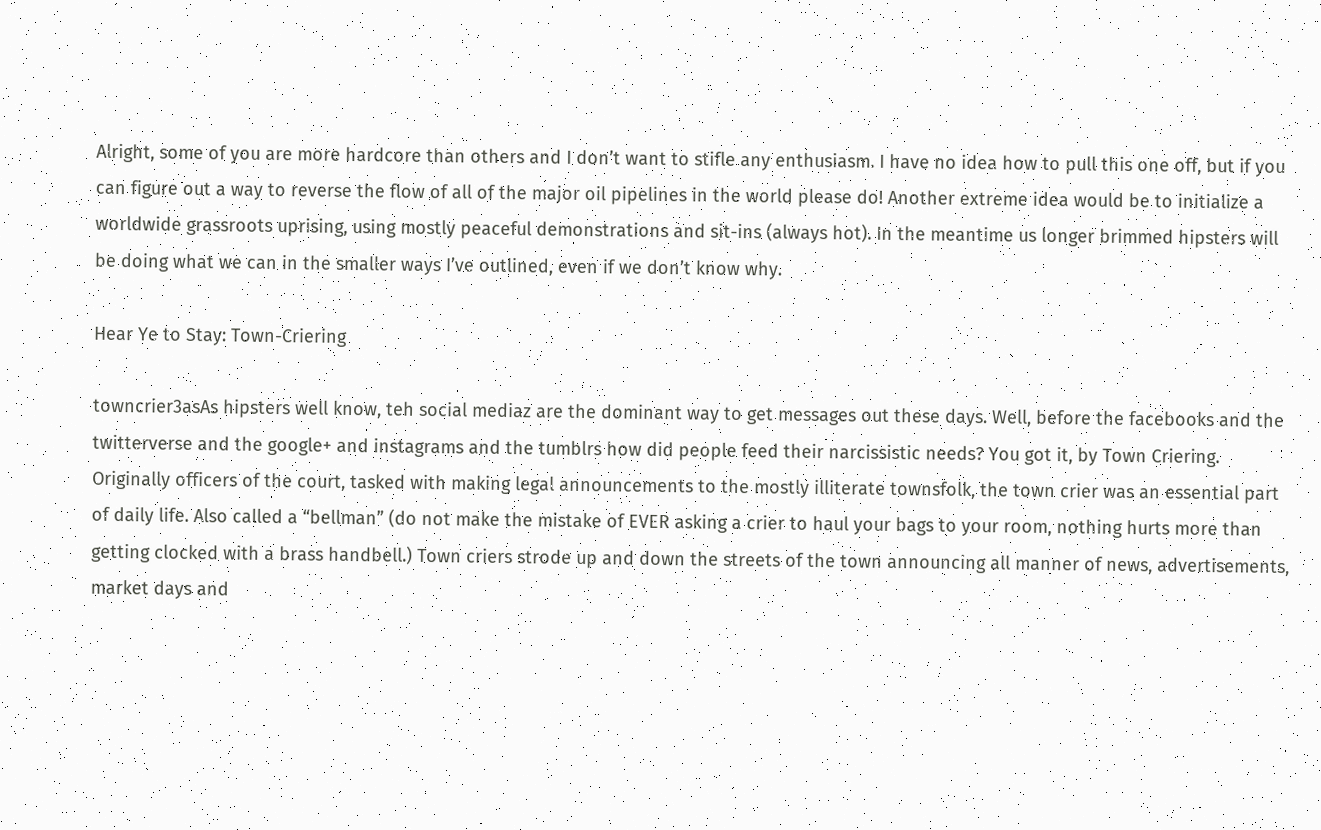Alright, some of you are more hardcore than others and I don’t want to stifle any enthusiasm. I have no idea how to pull this one off, but if you can figure out a way to reverse the flow of all of the major oil pipelines in the world please do! Another extreme idea would be to initialize a worldwide grassroots uprising, using mostly peaceful demonstrations and sit-ins (always hot). In the meantime us longer brimmed hipsters will be doing what we can in the smaller ways I’ve outlined, even if we don’t know why.

Hear Ye to Stay: Town-Criering

towncrier3asAs hipsters well know, teh social mediaz are the dominant way to get messages out these days. Well, before the facebooks and the twitterverse and the google+ and instagrams and the tumblrs how did people feed their narcissistic needs? You got it, by Town Criering. Originally officers of the court, tasked with making legal announcements to the mostly illiterate townsfolk, the town crier was an essential part of daily life. Also called a “bellman” (do not make the mistake of EVER asking a crier to haul your bags to your room, nothing hurts more than getting clocked with a brass handbell.) Town criers strode up and down the streets of the town announcing all manner of news, advertisements, market days and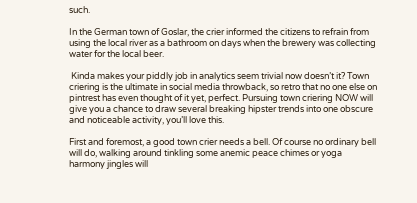such.

In the German town of Goslar, the crier informed the citizens to refrain from using the local river as a bathroom on days when the brewery was collecting water for the local beer.

 Kinda makes your piddly job in analytics seem trivial now doesn’t it? Town criering is the ultimate in social media throwback, so retro that no one else on pintrest has even thought of it yet, perfect. Pursuing town criering NOW will give you a chance to draw several breaking hipster trends into one obscure and noticeable activity, you’ll love this.

First and foremost, a good town crier needs a bell. Of course no ordinary bell will do, walking around tinkling some anemic peace chimes or yoga harmony jingles will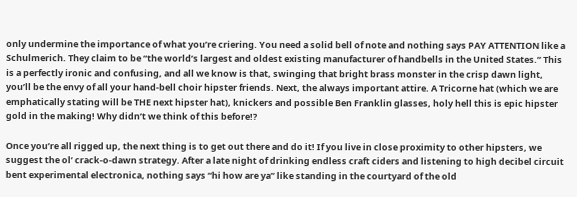only undermine the importance of what you’re criering. You need a solid bell of note and nothing says PAY ATTENTION like a Schulmerich. They claim to be “the world’s largest and oldest existing manufacturer of handbells in the United States.” This is a perfectly ironic and confusing, and all we know is that, swinging that bright brass monster in the crisp dawn light, you’ll be the envy of all your hand-bell choir hipster friends. Next, the always important attire. A Tricorne hat (which we are emphatically stating will be THE next hipster hat), knickers and possible Ben Franklin glasses, holy hell this is epic hipster gold in the making! Why didn’t we think of this before!?

Once you’re all rigged up, the next thing is to get out there and do it! If you live in close proximity to other hipsters, we suggest the ol’ crack-o-dawn strategy. After a late night of drinking endless craft ciders and listening to high decibel circuit bent experimental electronica, nothing says “hi how are ya” like standing in the courtyard of the old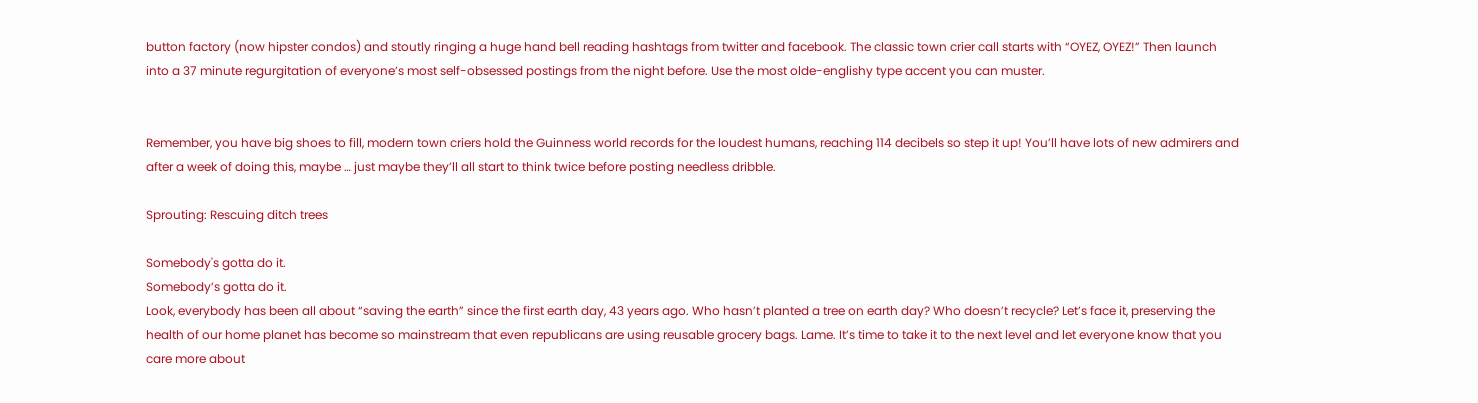button factory (now hipster condos) and stoutly ringing a huge hand bell reading hashtags from twitter and facebook. The classic town crier call starts with “OYEZ, OYEZ!” Then launch into a 37 minute regurgitation of everyone’s most self-obsessed postings from the night before. Use the most olde-englishy type accent you can muster.


Remember, you have big shoes to fill, modern town criers hold the Guinness world records for the loudest humans, reaching 114 decibels so step it up! You’ll have lots of new admirers and after a week of doing this, maybe … just maybe they’ll all start to think twice before posting needless dribble.

Sprouting: Rescuing ditch trees

Somebody's gotta do it.
Somebody’s gotta do it.
Look, everybody has been all about “saving the earth” since the first earth day, 43 years ago. Who hasn’t planted a tree on earth day? Who doesn’t recycle? Let’s face it, preserving the health of our home planet has become so mainstream that even republicans are using reusable grocery bags. Lame. It’s time to take it to the next level and let everyone know that you care more about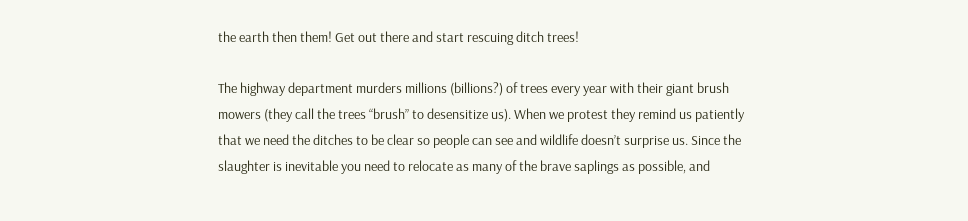the earth then them! Get out there and start rescuing ditch trees!

The highway department murders millions (billions?) of trees every year with their giant brush mowers (they call the trees “brush” to desensitize us). When we protest they remind us patiently that we need the ditches to be clear so people can see and wildlife doesn’t surprise us. Since the slaughter is inevitable you need to relocate as many of the brave saplings as possible, and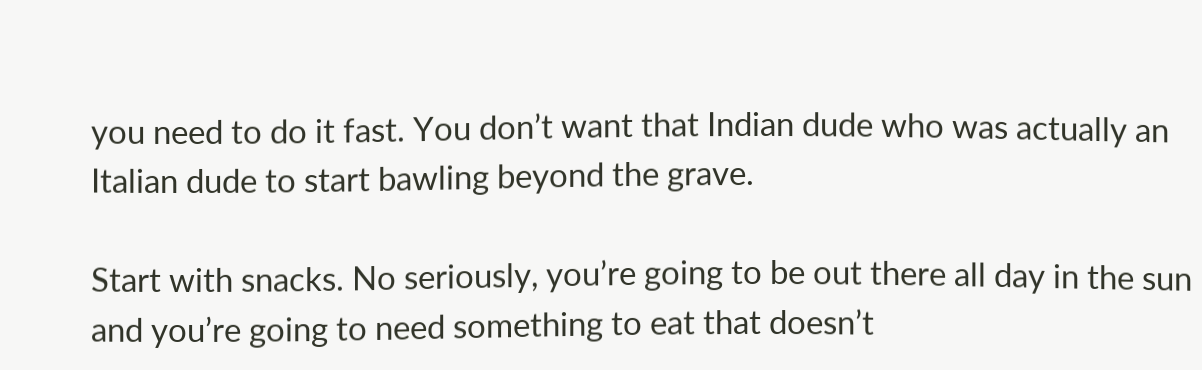you need to do it fast. You don’t want that Indian dude who was actually an Italian dude to start bawling beyond the grave.

Start with snacks. No seriously, you’re going to be out there all day in the sun and you’re going to need something to eat that doesn’t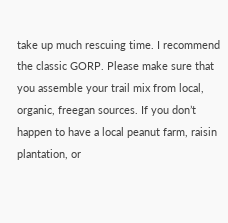take up much rescuing time. I recommend the classic GORP. Please make sure that you assemble your trail mix from local, organic, freegan sources. If you don’t happen to have a local peanut farm, raisin plantation, or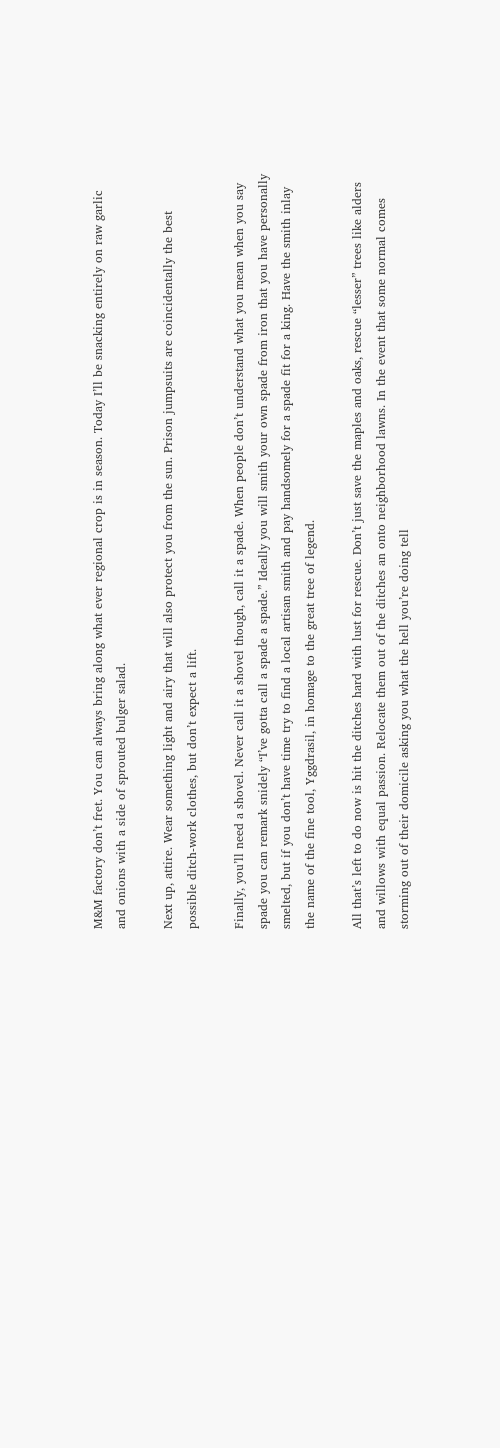M&M factory don’t fret. You can always bring along what ever regional crop is in season. Today I’ll be snacking entirely on raw garlic and onions with a side of sprouted bulger salad.

Next up, attire. Wear something light and airy that will also protect you from the sun. Prison jumpsuits are coincidentally the best possible ditch-work clothes, but don’t expect a lift.

Finally, you’ll need a shovel. Never call it a shovel though, call it a spade. When people don’t understand what you mean when you say spade you can remark snidely “I’ve gotta call a spade a spade.” Ideally you will smith your own spade from iron that you have personally smelted, but if you don’t have time try to find a local artisan smith and pay handsomely for a spade fit for a king. Have the smith inlay the name of the fine tool, Yggdrasil, in homage to the great tree of legend.

All that’s left to do now is hit the ditches hard with lust for rescue. Don’t just save the maples and oaks, rescue “lesser” trees like alders and willows with equal passion. Relocate them out of the ditches an onto neighborhood lawns. In the event that some normal comes storming out of their domicile asking you what the hell you’re doing tell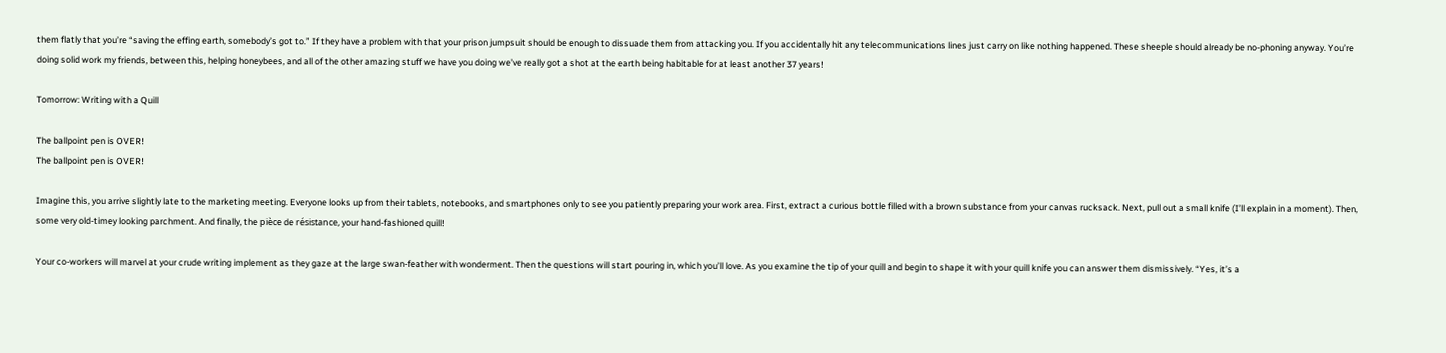them flatly that you’re “saving the effing earth, somebody’s got to.” If they have a problem with that your prison jumpsuit should be enough to dissuade them from attacking you. If you accidentally hit any telecommunications lines just carry on like nothing happened. These sheeple should already be no-phoning anyway. You’re doing solid work my friends, between this, helping honeybees, and all of the other amazing stuff we have you doing we’ve really got a shot at the earth being habitable for at least another 37 years!

Tomorrow: Writing with a Quill

The ballpoint pen is OVER!
The ballpoint pen is OVER!

Imagine this, you arrive slightly late to the marketing meeting. Everyone looks up from their tablets, notebooks, and smartphones only to see you patiently preparing your work area. First, extract a curious bottle filled with a brown substance from your canvas rucksack. Next, pull out a small knife (I’ll explain in a moment). Then, some very old-timey looking parchment. And finally, the pièce de résistance, your hand-fashioned quill!

Your co-workers will marvel at your crude writing implement as they gaze at the large swan-feather with wonderment. Then the questions will start pouring in, which you’ll love. As you examine the tip of your quill and begin to shape it with your quill knife you can answer them dismissively. “Yes, it’s a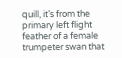quill, it’s from the primary left flight feather of a female trumpeter swan that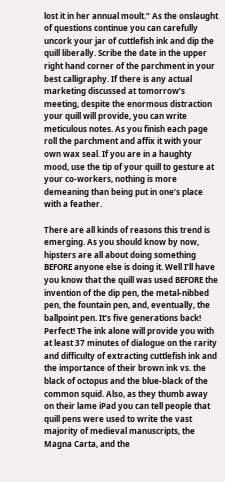lost it in her annual moult.” As the onslaught of questions continue you can carefully uncork your jar of cuttlefish ink and dip the quill liberally. Scribe the date in the upper right hand corner of the parchment in your best calligraphy. If there is any actual marketing discussed at tomorrow’s meeting, despite the enormous distraction your quill will provide, you can write meticulous notes. As you finish each page roll the parchment and affix it with your own wax seal. If you are in a haughty mood, use the tip of your quill to gesture at your co-workers, nothing is more demeaning than being put in one’s place with a feather.

There are all kinds of reasons this trend is emerging. As you should know by now, hipsters are all about doing something BEFORE anyone else is doing it. Well I’ll have you know that the quill was used BEFORE the invention of the dip pen, the metal-nibbed pen, the fountain pen, and, eventually, the ballpoint pen. It’s five generations back! Perfect! The ink alone will provide you with at least 37 minutes of dialogue on the rarity and difficulty of extracting cuttlefish ink and the importance of their brown ink vs. the black of octopus and the blue-black of the common squid. Also, as they thumb away on their lame iPad you can tell people that quill pens were used to write the vast majority of medieval manuscripts, the Magna Carta, and the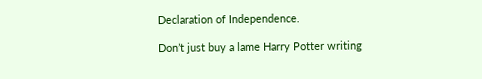Declaration of Independence.

Don’t just buy a lame Harry Potter writing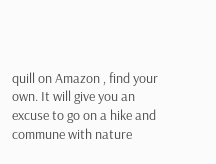quill on Amazon , find your own. It will give you an excuse to go on a hike and commune with nature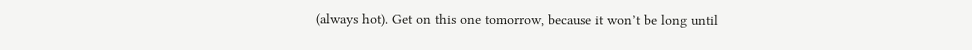(always hot). Get on this one tomorrow, because it won’t be long until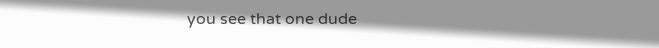you see that one dude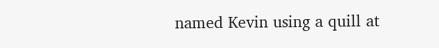named Kevin using a quill at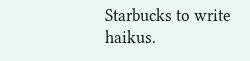Starbucks to write haikus.